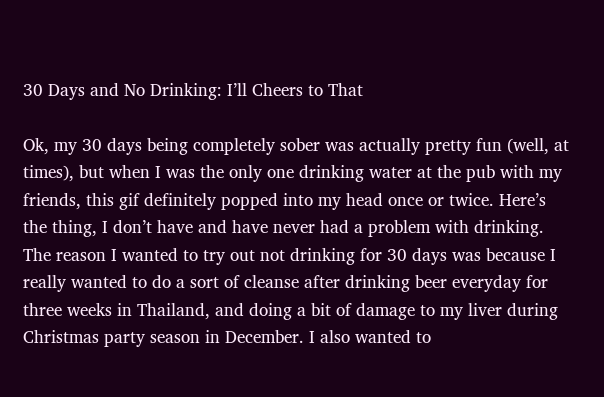30 Days and No Drinking: I’ll Cheers to That

Ok, my 30 days being completely sober was actually pretty fun (well, at times), but when I was the only one drinking water at the pub with my friends, this gif definitely popped into my head once or twice. Here’s the thing, I don’t have and have never had a problem with drinking. The reason I wanted to try out not drinking for 30 days was because I really wanted to do a sort of cleanse after drinking beer everyday for three weeks in Thailand, and doing a bit of damage to my liver during Christmas party season in December. I also wanted to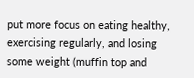put more focus on eating healthy, exercising regularly, and losing some weight (muffin top and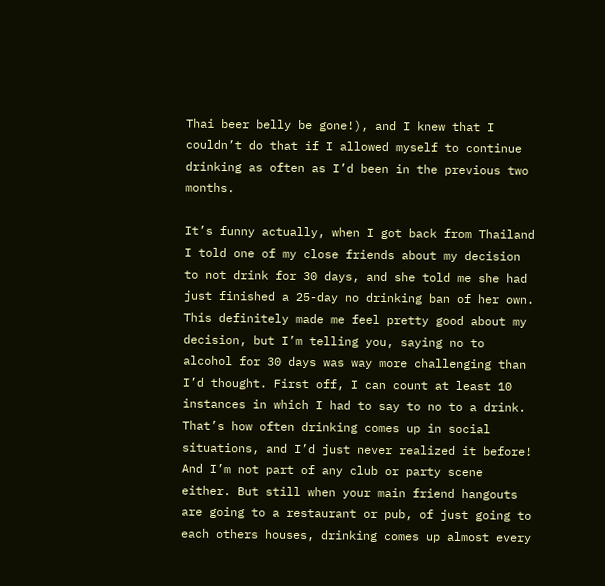Thai beer belly be gone!), and I knew that I couldn’t do that if I allowed myself to continue drinking as often as I’d been in the previous two months.

It’s funny actually, when I got back from Thailand I told one of my close friends about my decision to not drink for 30 days, and she told me she had just finished a 25-day no drinking ban of her own. This definitely made me feel pretty good about my decision, but I’m telling you, saying no to alcohol for 30 days was way more challenging than I’d thought. First off, I can count at least 10 instances in which I had to say to no to a drink. That’s how often drinking comes up in social situations, and I’d just never realized it before! And I’m not part of any club or party scene either. But still when your main friend hangouts are going to a restaurant or pub, of just going to each others houses, drinking comes up almost every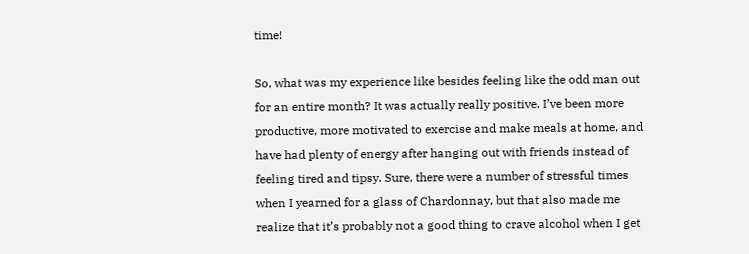time!

So, what was my experience like besides feeling like the odd man out for an entire month? It was actually really positive. I’ve been more productive, more motivated to exercise and make meals at home, and have had plenty of energy after hanging out with friends instead of feeling tired and tipsy. Sure, there were a number of stressful times when I yearned for a glass of Chardonnay, but that also made me realize that it’s probably not a good thing to crave alcohol when I get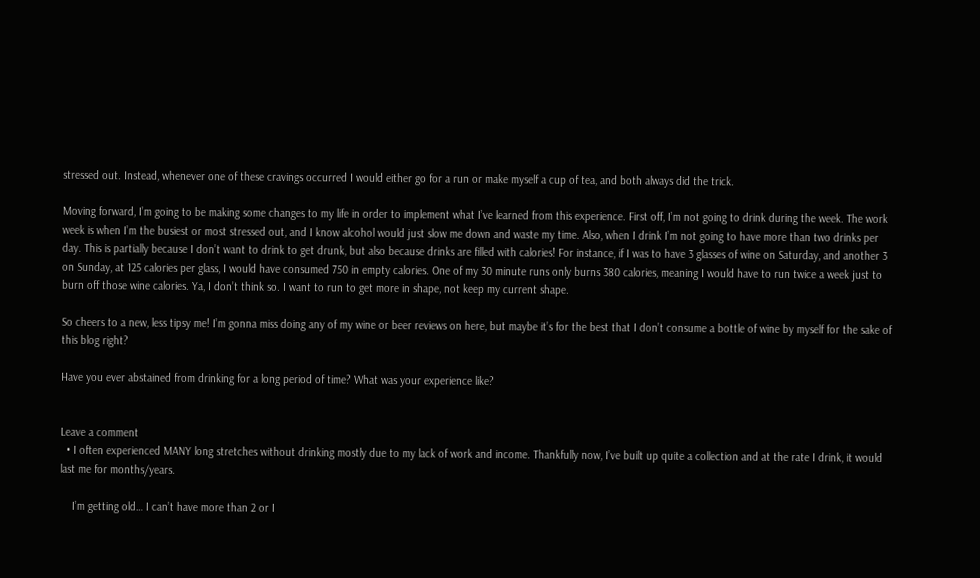stressed out. Instead, whenever one of these cravings occurred I would either go for a run or make myself a cup of tea, and both always did the trick.

Moving forward, I’m going to be making some changes to my life in order to implement what I’ve learned from this experience. First off, I’m not going to drink during the week. The work week is when I’m the busiest or most stressed out, and I know alcohol would just slow me down and waste my time. Also, when I drink I’m not going to have more than two drinks per day. This is partially because I don’t want to drink to get drunk, but also because drinks are filled with calories! For instance, if I was to have 3 glasses of wine on Saturday, and another 3 on Sunday, at 125 calories per glass, I would have consumed 750 in empty calories. One of my 30 minute runs only burns 380 calories, meaning I would have to run twice a week just to burn off those wine calories. Ya, I don’t think so. I want to run to get more in shape, not keep my current shape.

So cheers to a new, less tipsy me! I’m gonna miss doing any of my wine or beer reviews on here, but maybe it’s for the best that I don’t consume a bottle of wine by myself for the sake of this blog right?

Have you ever abstained from drinking for a long period of time? What was your experience like?


Leave a comment
  • I often experienced MANY long stretches without drinking mostly due to my lack of work and income. Thankfully now, I’ve built up quite a collection and at the rate I drink, it would last me for months/years.

    I’m getting old… I can’t have more than 2 or I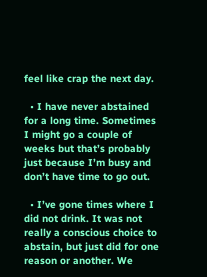feel like crap the next day.

  • I have never abstained for a long time. Sometimes I might go a couple of weeks but that’s probably just because I’m busy and don’t have time to go out.

  • I’ve gone times where I did not drink. It was not really a conscious choice to abstain, but just did for one reason or another. We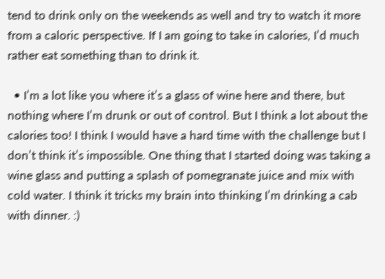tend to drink only on the weekends as well and try to watch it more from a caloric perspective. If I am going to take in calories, I’d much rather eat something than to drink it.

  • I’m a lot like you where it’s a glass of wine here and there, but nothing where I’m drunk or out of control. But I think a lot about the calories too! I think I would have a hard time with the challenge but I don’t think it’s impossible. One thing that I started doing was taking a wine glass and putting a splash of pomegranate juice and mix with cold water. I think it tricks my brain into thinking I’m drinking a cab with dinner. :)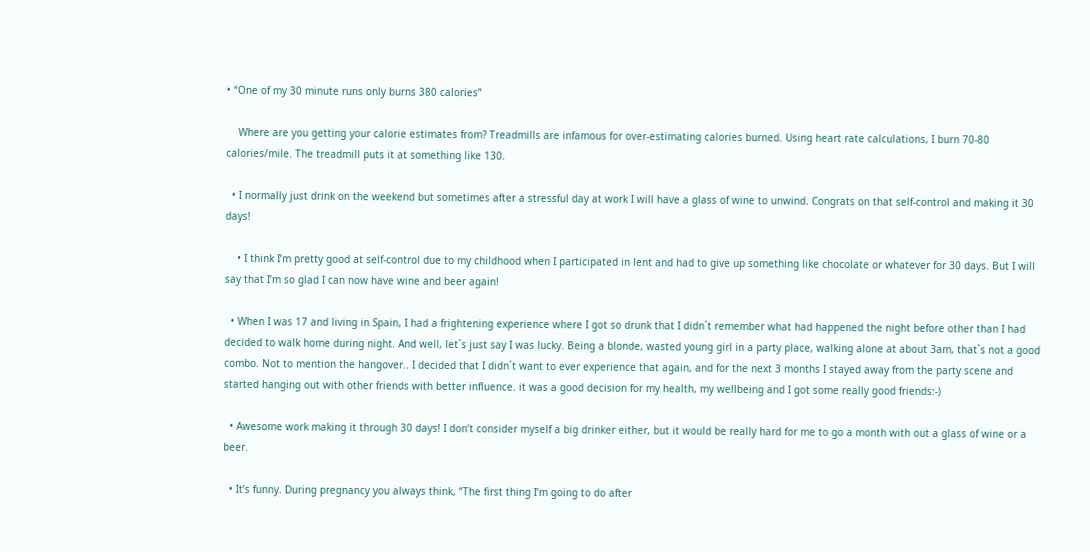• “One of my 30 minute runs only burns 380 calories”

    Where are you getting your calorie estimates from? Treadmills are infamous for over-estimating calories burned. Using heart rate calculations, I burn 70-80 calories/mile. The treadmill puts it at something like 130.

  • I normally just drink on the weekend but sometimes after a stressful day at work I will have a glass of wine to unwind. Congrats on that self-control and making it 30 days!

    • I think I’m pretty good at self-control due to my childhood when I participated in lent and had to give up something like chocolate or whatever for 30 days. But I will say that I’m so glad I can now have wine and beer again!

  • When I was 17 and living in Spain, I had a frightening experience where I got so drunk that I didn´t remember what had happened the night before other than I had decided to walk home during night. And well, let`s just say I was lucky. Being a blonde, wasted young girl in a party place, walking alone at about 3am, that`s not a good combo. Not to mention the hangover.. I decided that I didn´t want to ever experience that again, and for the next 3 months I stayed away from the party scene and started hanging out with other friends with better influence. it was a good decision for my health, my wellbeing and I got some really good friends:-)

  • Awesome work making it through 30 days! I don’t consider myself a big drinker either, but it would be really hard for me to go a month with out a glass of wine or a beer.

  • It’s funny. During pregnancy you always think, “The first thing I’m going to do after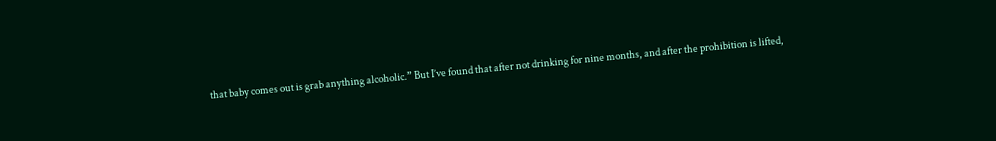that baby comes out is grab anything alcoholic.” But I’ve found that after not drinking for nine months, and after the prohibition is lifted,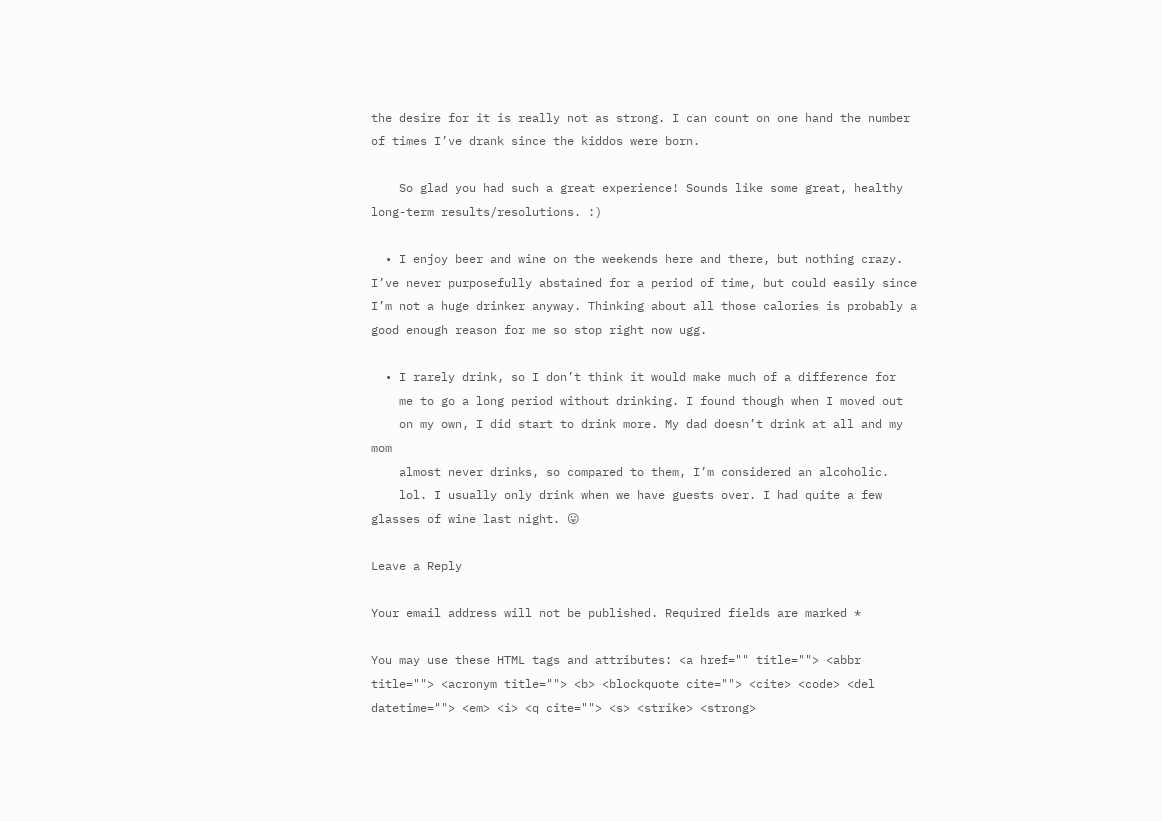the desire for it is really not as strong. I can count on one hand the number of times I’ve drank since the kiddos were born.

    So glad you had such a great experience! Sounds like some great, healthy long-term results/resolutions. :)

  • I enjoy beer and wine on the weekends here and there, but nothing crazy. I’ve never purposefully abstained for a period of time, but could easily since I’m not a huge drinker anyway. Thinking about all those calories is probably a good enough reason for me so stop right now ugg.

  • I rarely drink, so I don’t think it would make much of a difference for
    me to go a long period without drinking. I found though when I moved out
    on my own, I did start to drink more. My dad doesn’t drink at all and my mom
    almost never drinks, so compared to them, I’m considered an alcoholic.
    lol. I usually only drink when we have guests over. I had quite a few glasses of wine last night. 😛

Leave a Reply

Your email address will not be published. Required fields are marked *

You may use these HTML tags and attributes: <a href="" title=""> <abbr title=""> <acronym title=""> <b> <blockquote cite=""> <cite> <code> <del datetime=""> <em> <i> <q cite=""> <s> <strike> <strong>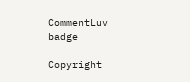CommentLuv badge

Copyright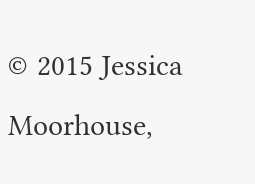© 2015 Jessica Moorhouse,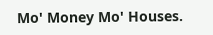Mo' Money Mo' Houses.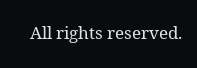All rights reserved.